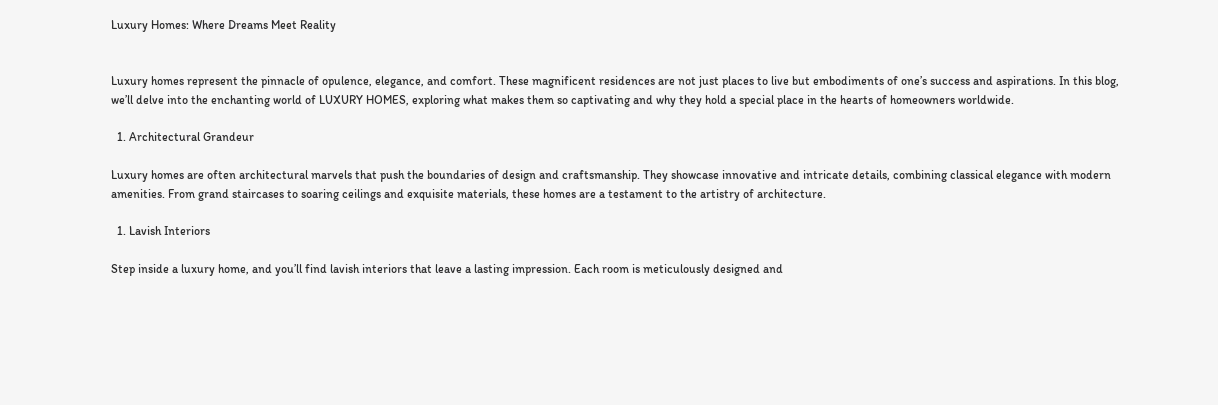Luxury Homes: Where Dreams Meet Reality


Luxury homes represent the pinnacle of opulence, elegance, and comfort. These magnificent residences are not just places to live but embodiments of one’s success and aspirations. In this blog, we’ll delve into the enchanting world of LUXURY HOMES, exploring what makes them so captivating and why they hold a special place in the hearts of homeowners worldwide.

  1. Architectural Grandeur

Luxury homes are often architectural marvels that push the boundaries of design and craftsmanship. They showcase innovative and intricate details, combining classical elegance with modern amenities. From grand staircases to soaring ceilings and exquisite materials, these homes are a testament to the artistry of architecture.

  1. Lavish Interiors

Step inside a luxury home, and you’ll find lavish interiors that leave a lasting impression. Each room is meticulously designed and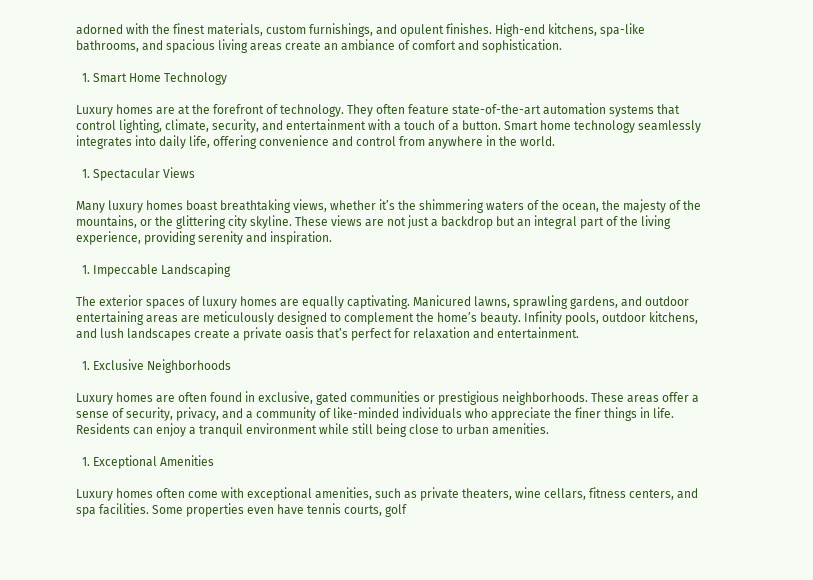adorned with the finest materials, custom furnishings, and opulent finishes. High-end kitchens, spa-like bathrooms, and spacious living areas create an ambiance of comfort and sophistication.

  1. Smart Home Technology

Luxury homes are at the forefront of technology. They often feature state-of-the-art automation systems that control lighting, climate, security, and entertainment with a touch of a button. Smart home technology seamlessly integrates into daily life, offering convenience and control from anywhere in the world.

  1. Spectacular Views

Many luxury homes boast breathtaking views, whether it’s the shimmering waters of the ocean, the majesty of the mountains, or the glittering city skyline. These views are not just a backdrop but an integral part of the living experience, providing serenity and inspiration.

  1. Impeccable Landscaping

The exterior spaces of luxury homes are equally captivating. Manicured lawns, sprawling gardens, and outdoor entertaining areas are meticulously designed to complement the home’s beauty. Infinity pools, outdoor kitchens, and lush landscapes create a private oasis that’s perfect for relaxation and entertainment.

  1. Exclusive Neighborhoods

Luxury homes are often found in exclusive, gated communities or prestigious neighborhoods. These areas offer a sense of security, privacy, and a community of like-minded individuals who appreciate the finer things in life. Residents can enjoy a tranquil environment while still being close to urban amenities.

  1. Exceptional Amenities

Luxury homes often come with exceptional amenities, such as private theaters, wine cellars, fitness centers, and spa facilities. Some properties even have tennis courts, golf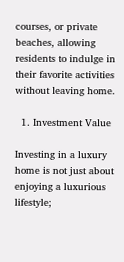courses, or private beaches, allowing residents to indulge in their favorite activities without leaving home.

  1. Investment Value

Investing in a luxury home is not just about enjoying a luxurious lifestyle;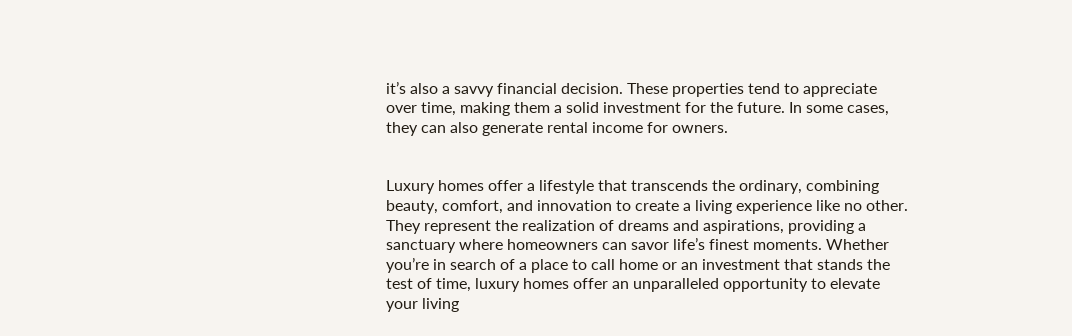it’s also a savvy financial decision. These properties tend to appreciate over time, making them a solid investment for the future. In some cases, they can also generate rental income for owners.


Luxury homes offer a lifestyle that transcends the ordinary, combining beauty, comfort, and innovation to create a living experience like no other. They represent the realization of dreams and aspirations, providing a sanctuary where homeowners can savor life’s finest moments. Whether you’re in search of a place to call home or an investment that stands the test of time, luxury homes offer an unparalleled opportunity to elevate your living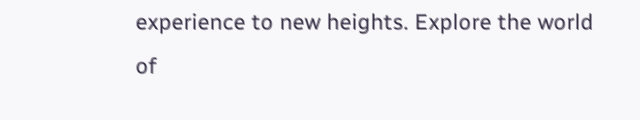experience to new heights. Explore the world of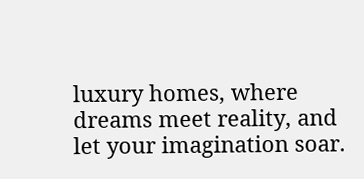luxury homes, where dreams meet reality, and let your imagination soar.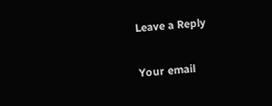Leave a Reply

Your email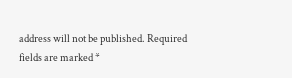address will not be published. Required fields are marked *